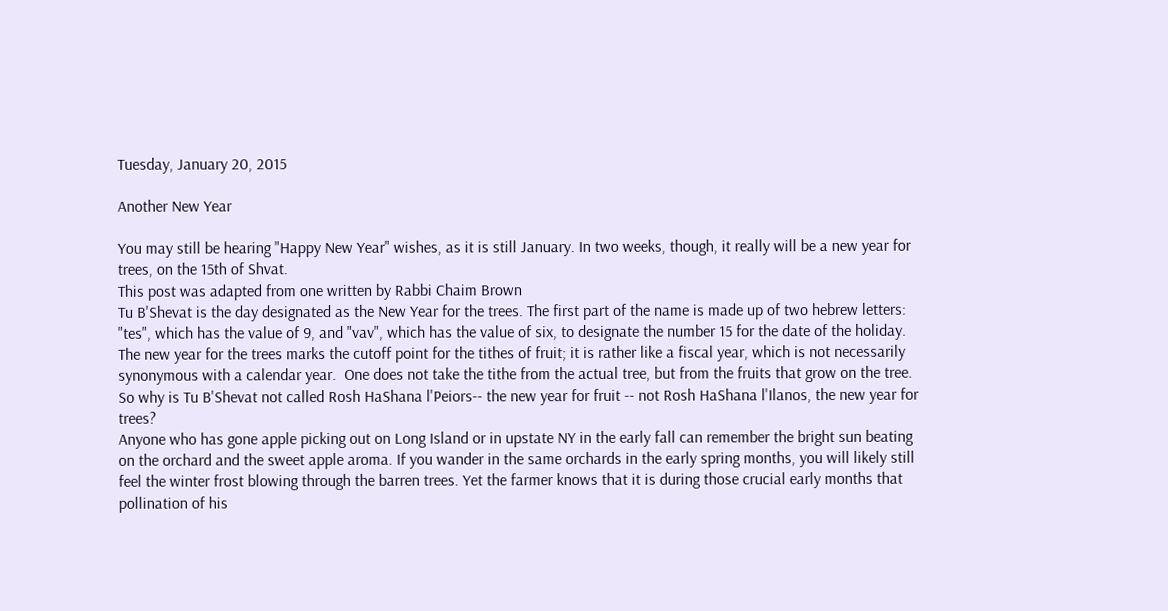Tuesday, January 20, 2015

Another New Year

You may still be hearing "Happy New Year" wishes, as it is still January. In two weeks, though, it really will be a new year for trees, on the 15th of Shvat.
This post was adapted from one written by Rabbi Chaim Brown
Tu B'Shevat is the day designated as the New Year for the trees. The first part of the name is made up of two hebrew letters:  "tes", which has the value of 9, and "vav", which has the value of six, to designate the number 15 for the date of the holiday. The new year for the trees marks the cutoff point for the tithes of fruit; it is rather like a fiscal year, which is not necessarily synonymous with a calendar year.  One does not take the tithe from the actual tree, but from the fruits that grow on the tree. So why is Tu B'Shevat not called Rosh HaShana l'Peiors-- the new year for fruit -- not Rosh HaShana l'Ilanos, the new year for trees?
Anyone who has gone apple picking out on Long Island or in upstate NY in the early fall can remember the bright sun beating on the orchard and the sweet apple aroma. If you wander in the same orchards in the early spring months, you will likely still feel the winter frost blowing through the barren trees. Yet the farmer knows that it is during those crucial early months that   pollination of his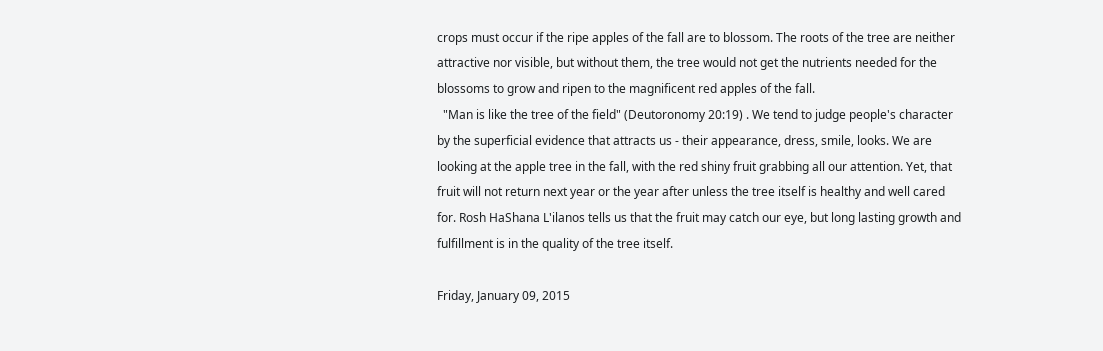crops must occur if the ripe apples of the fall are to blossom. The roots of the tree are neither attractive nor visible, but without them, the tree would not get the nutrients needed for the blossoms to grow and ripen to the magnificent red apples of the fall.
  "Man is like the tree of the field" (Deutoronomy 20:19) . We tend to judge people's character by the superficial evidence that attracts us - their appearance, dress, smile, looks. We are looking at the apple tree in the fall, with the red shiny fruit grabbing all our attention. Yet, that fruit will not return next year or the year after unless the tree itself is healthy and well cared for. Rosh HaShana L'ilanos tells us that the fruit may catch our eye, but long lasting growth and fulfillment is in the quality of the tree itself.

Friday, January 09, 2015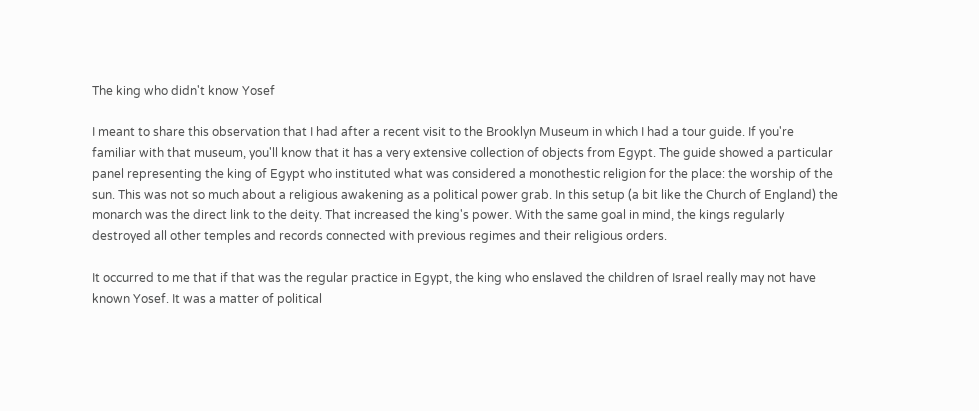The king who didn't know Yosef

I meant to share this observation that I had after a recent visit to the Brooklyn Museum in which I had a tour guide. If you're familiar with that museum, you'll know that it has a very extensive collection of objects from Egypt. The guide showed a particular panel representing the king of Egypt who instituted what was considered a monothestic religion for the place: the worship of the sun. This was not so much about a religious awakening as a political power grab. In this setup (a bit like the Church of England) the monarch was the direct link to the deity. That increased the king's power. With the same goal in mind, the kings regularly destroyed all other temples and records connected with previous regimes and their religious orders.

It occurred to me that if that was the regular practice in Egypt, the king who enslaved the children of Israel really may not have known Yosef. It was a matter of political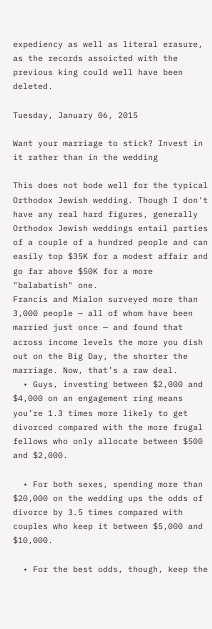expediency as well as literal erasure, as the records assoicted with the previous king could well have been deleted.

Tuesday, January 06, 2015

Want your marriage to stick? Invest in it rather than in the wedding

This does not bode well for the typical Orthodox Jewish wedding. Though I don't have any real hard figures, generally Orthodox Jewish weddings entail parties of a couple of a hundred people and can easily top $35K for a modest affair and go far above $50K for a more "balabatish" one.
Francis and Mialon surveyed more than 3,000 people — all of whom have been married just once — and found that across income levels the more you dish out on the Big Day, the shorter the marriage. Now, that’s a raw deal.
  • Guys, investing between $2,000 and $4,000 on an engagement ring means you’re 1.3 times more likely to get divorced compared with the more frugal fellows who only allocate between $500 and $2,000.

  • For both sexes, spending more than $20,000 on the wedding ups the odds of divorce by 3.5 times compared with couples who keep it between $5,000 and $10,000.

  • For the best odds, though, keep the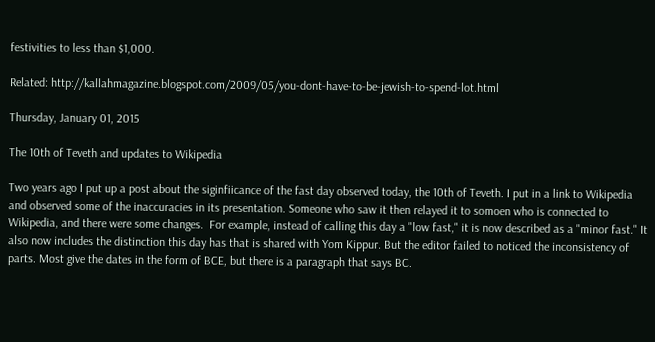festivities to less than $1,000.

Related: http://kallahmagazine.blogspot.com/2009/05/you-dont-have-to-be-jewish-to-spend-lot.html

Thursday, January 01, 2015

The 10th of Teveth and updates to Wikipedia

Two years ago I put up a post about the siginfiicance of the fast day observed today, the 10th of Teveth. I put in a link to Wikipedia and observed some of the inaccuracies in its presentation. Someone who saw it then relayed it to somoen who is connected to Wikipedia, and there were some changes.  For example, instead of calling this day a "low fast," it is now described as a "minor fast." It also now includes the distinction this day has that is shared with Yom Kippur. But the editor failed to noticed the inconsistency of parts. Most give the dates in the form of BCE, but there is a paragraph that says BC.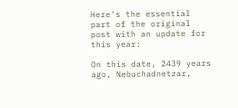Here's the essential part of the original post with an update for this year:

On this date, 2439 years ago, Nebuchadnetzar,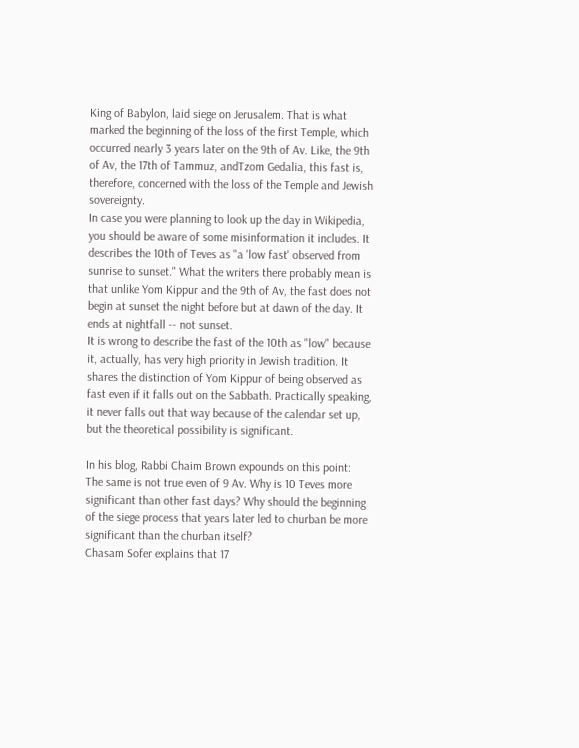King of Babylon, laid siege on Jerusalem. That is what marked the beginning of the loss of the first Temple, which occurred nearly 3 years later on the 9th of Av. Like, the 9th of Av, the 17th of Tammuz, andTzom Gedalia, this fast is, therefore, concerned with the loss of the Temple and Jewish sovereignty.
In case you were planning to look up the day in Wikipedia, you should be aware of some misinformation it includes. It describes the 10th of Teves as "a 'low fast' observed from sunrise to sunset." What the writers there probably mean is that unlike Yom Kippur and the 9th of Av, the fast does not begin at sunset the night before but at dawn of the day. It ends at nightfall -- not sunset.
It is wrong to describe the fast of the 10th as "low" because it, actually, has very high priority in Jewish tradition. It shares the distinction of Yom Kippur of being observed as fast even if it falls out on the Sabbath. Practically speaking, it never falls out that way because of the calendar set up, but the theoretical possibility is significant.

In his blog, Rabbi Chaim Brown expounds on this point:
The same is not true even of 9 Av. Why is 10 Teves more significant than other fast days? Why should the beginning of the siege process that years later led to churban be more significant than the churban itself?
Chasam Sofer explains that 17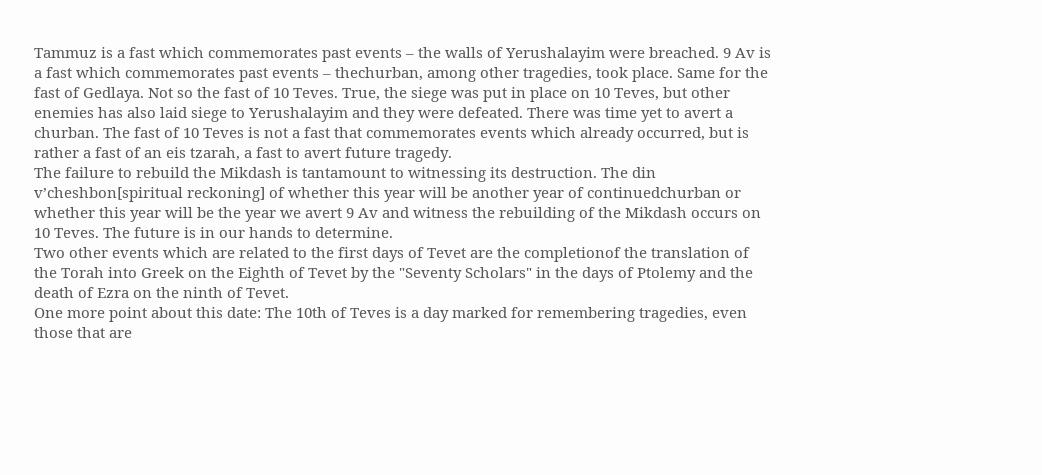Tammuz is a fast which commemorates past events – the walls of Yerushalayim were breached. 9 Av is a fast which commemorates past events – thechurban, among other tragedies, took place. Same for the fast of Gedlaya. Not so the fast of 10 Teves. True, the siege was put in place on 10 Teves, but other enemies has also laid siege to Yerushalayim and they were defeated. There was time yet to avert a churban. The fast of 10 Teves is not a fast that commemorates events which already occurred, but is rather a fast of an eis tzarah, a fast to avert future tragedy.
The failure to rebuild the Mikdash is tantamount to witnessing its destruction. The din v’cheshbon[spiritual reckoning] of whether this year will be another year of continuedchurban or whether this year will be the year we avert 9 Av and witness the rebuilding of the Mikdash occurs on 10 Teves. The future is in our hands to determine.
Two other events which are related to the first days of Tevet are the completionof the translation of the Torah into Greek on the Eighth of Tevet by the "Seventy Scholars" in the days of Ptolemy and the death of Ezra on the ninth of Tevet.
One more point about this date: The 10th of Teves is a day marked for remembering tragedies, even those that are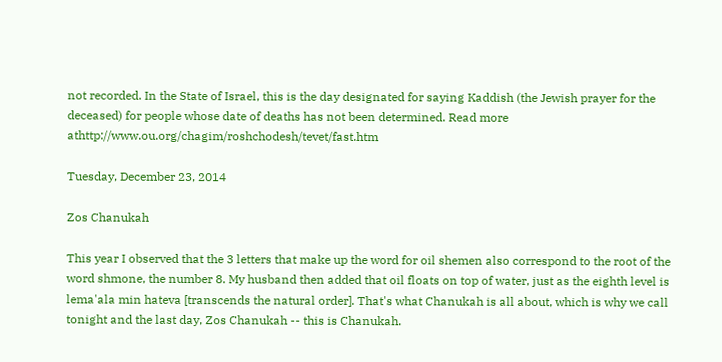not recorded. In the State of Israel, this is the day designated for saying Kaddish (the Jewish prayer for the deceased) for people whose date of deaths has not been determined. Read more athttp://www.ou.org/chagim/roshchodesh/tevet/fast.htm

Tuesday, December 23, 2014

Zos Chanukah

This year I observed that the 3 letters that make up the word for oil shemen also correspond to the root of the word shmone, the number 8. My husband then added that oil floats on top of water, just as the eighth level is lema'ala min hateva [transcends the natural order]. That's what Chanukah is all about, which is why we call tonight and the last day, Zos Chanukah -- this is Chanukah.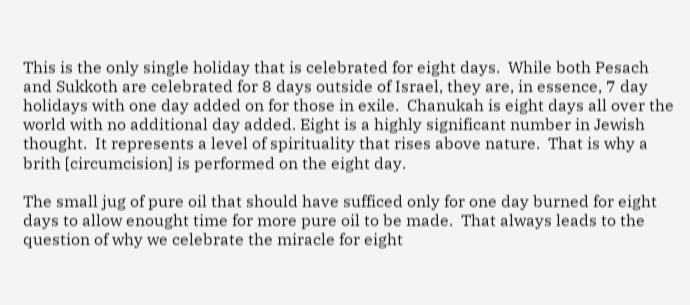This is the only single holiday that is celebrated for eight days.  While both Pesach and Sukkoth are celebrated for 8 days outside of Israel, they are, in essence, 7 day holidays with one day added on for those in exile.  Chanukah is eight days all over the world with no additional day added. Eight is a highly significant number in Jewish thought.  It represents a level of spirituality that rises above nature.  That is why a brith [circumcision] is performed on the eight day.

The small jug of pure oil that should have sufficed only for one day burned for eight days to allow enought time for more pure oil to be made.  That always leads to the question of why we celebrate the miracle for eight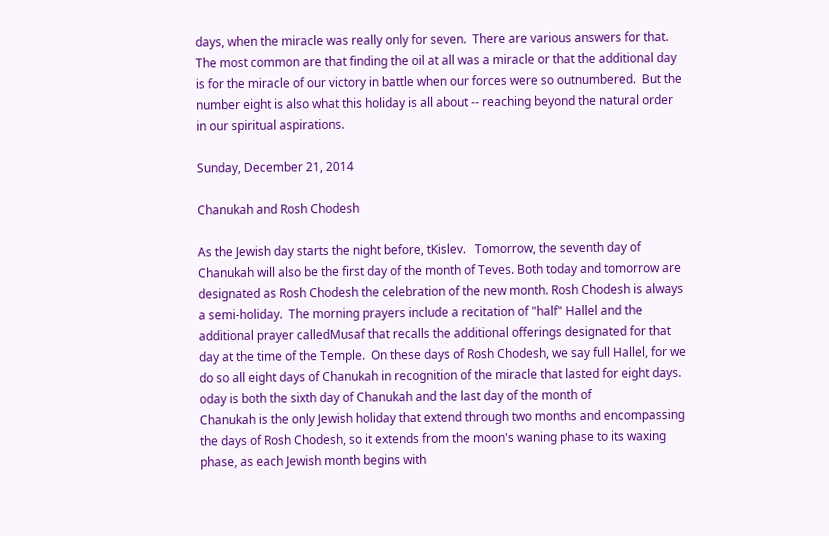days, when the miracle was really only for seven.  There are various answers for that.  The most common are that finding the oil at all was a miracle or that the additional day is for the miracle of our victory in battle when our forces were so outnumbered.  But the number eight is also what this holiday is all about -- reaching beyond the natural order in our spiritual aspirations.

Sunday, December 21, 2014

Chanukah and Rosh Chodesh

As the Jewish day starts the night before, tKislev.   Tomorrow, the seventh day of Chanukah will also be the first day of the month of Teves. Both today and tomorrow are designated as Rosh Chodesh the celebration of the new month. Rosh Chodesh is always a semi-holiday.  The morning prayers include a recitation of "half" Hallel and the additional prayer calledMusaf that recalls the additional offerings designated for that day at the time of the Temple.  On these days of Rosh Chodesh, we say full Hallel, for we do so all eight days of Chanukah in recognition of the miracle that lasted for eight days.
oday is both the sixth day of Chanukah and the last day of the month of
Chanukah is the only Jewish holiday that extend through two months and encompassing the days of Rosh Chodesh, so it extends from the moon's waning phase to its waxing phase, as each Jewish month begins with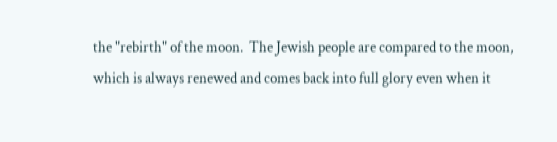the "rebirth" of the moon.  The Jewish people are compared to the moon, which is always renewed and comes back into full glory even when it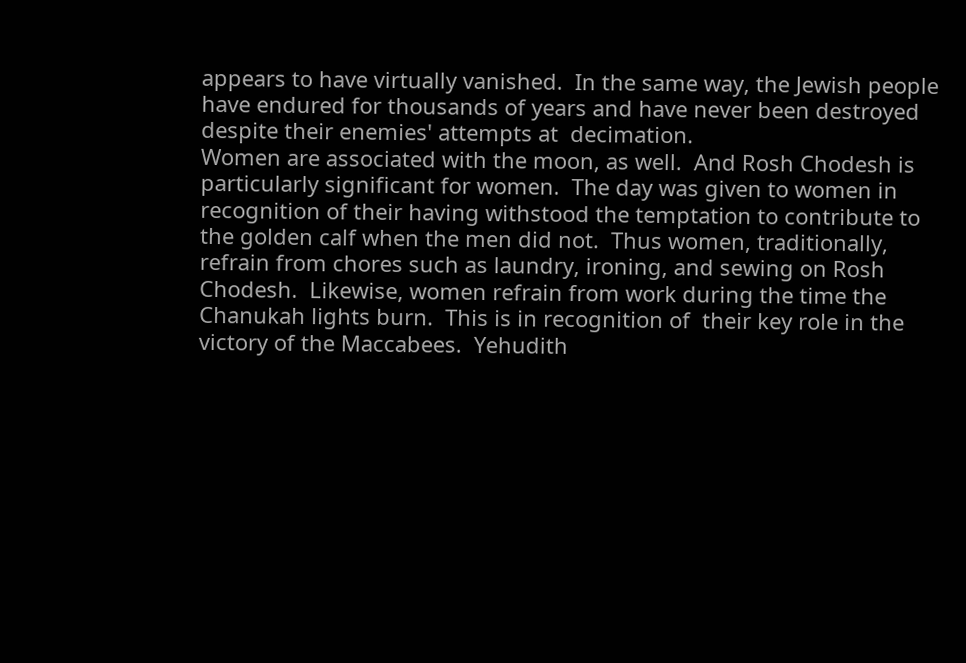appears to have virtually vanished.  In the same way, the Jewish people have endured for thousands of years and have never been destroyed despite their enemies' attempts at  decimation.
Women are associated with the moon, as well.  And Rosh Chodesh is particularly significant for women.  The day was given to women in recognition of their having withstood the temptation to contribute to the golden calf when the men did not.  Thus women, traditionally, refrain from chores such as laundry, ironing, and sewing on Rosh Chodesh.  Likewise, women refrain from work during the time the Chanukah lights burn.  This is in recognition of  their key role in the victory of the Maccabees.  Yehudith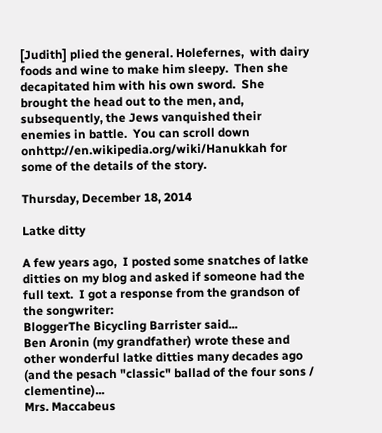[Judith] plied the general. Holefernes,  with dairy foods and wine to make him sleepy.  Then she decapitated him with his own sword.  She brought the head out to the men, and, subsequently, the Jews vanquished their enemies in battle.  You can scroll down onhttp://en.wikipedia.org/wiki/Hanukkah for some of the details of the story.

Thursday, December 18, 2014

Latke ditty

A few years ago,  I posted some snatches of latke ditties on my blog and asked if someone had the full text.  I got a response from the grandson of the songwriter:
BloggerThe Bicycling Barrister said...
Ben Aronin (my grandfather) wrote these and other wonderful latke ditties many decades ago (and the pesach "classic" ballad of the four sons / clementine)...
Mrs. Maccabeus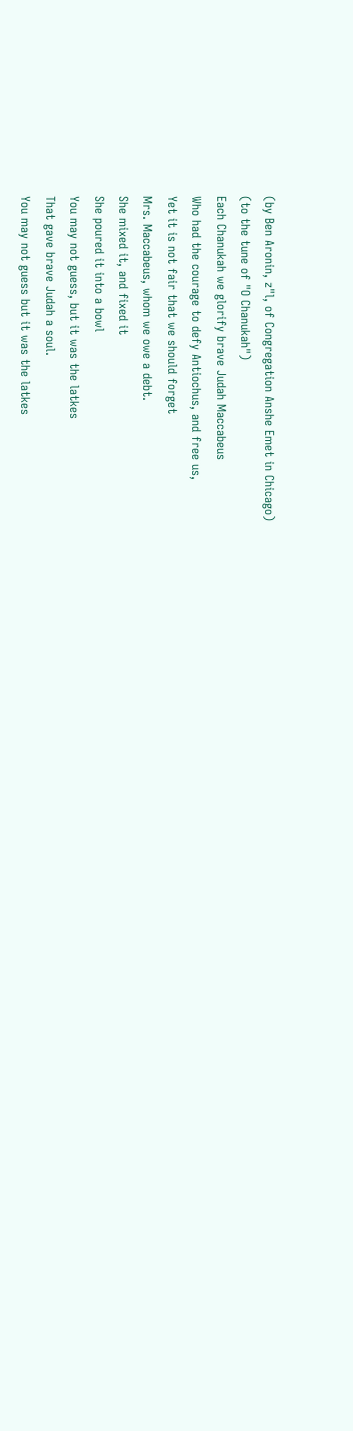(by Ben Aronin, z"l, of Congregation Anshe Emet in Chicago)
(to the tune of "O Chanukah")
Each Chanukah we glorify brave Judah Maccabeus
Who had the courage to defy Antiochus, and free us,
Yet it is not fair that we should forget
Mrs. Maccabeus, whom we owe a debt.
She mixed it, and fixed it
She poured it into a bowl
You may not guess, but it was the latkes
That gave brave Judah a soul.
You may not guess but it was the latkes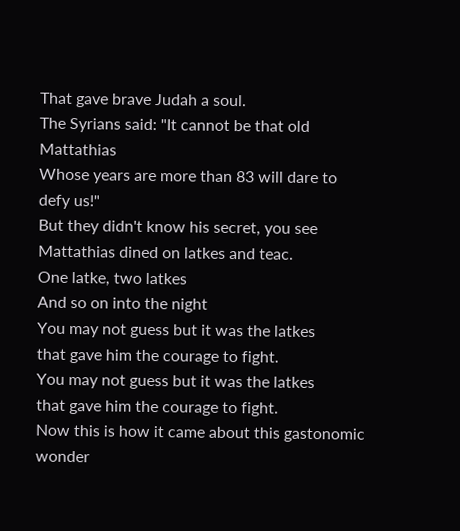That gave brave Judah a soul.
The Syrians said: "It cannot be that old Mattathias
Whose years are more than 83 will dare to defy us!"
But they didn't know his secret, you see
Mattathias dined on latkes and teac.
One latke, two latkes
And so on into the night
You may not guess but it was the latkes
that gave him the courage to fight.
You may not guess but it was the latkes
that gave him the courage to fight.
Now this is how it came about this gastonomic wonder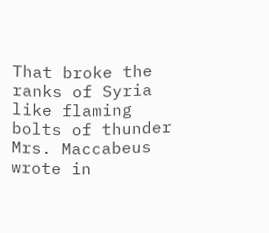That broke the ranks of Syria like flaming bolts of thunder
Mrs. Maccabeus wrote in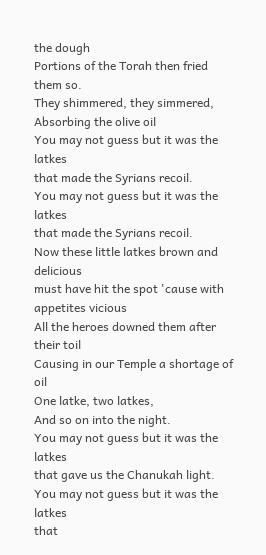the dough
Portions of the Torah then fried them so.
They shimmered, they simmered,
Absorbing the olive oil
You may not guess but it was the latkes
that made the Syrians recoil.
You may not guess but it was the latkes
that made the Syrians recoil.
Now these little latkes brown and delicious
must have hit the spot 'cause with appetites vicious
All the heroes downed them after their toil
Causing in our Temple a shortage of oil
One latke, two latkes,
And so on into the night.
You may not guess but it was the latkes
that gave us the Chanukah light.
You may not guess but it was the latkes
that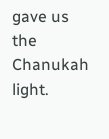gave us the Chanukah light.